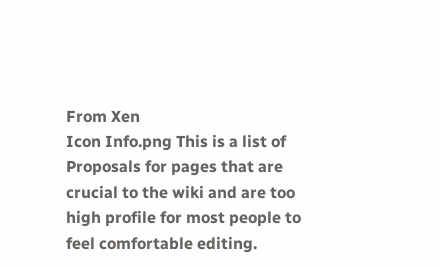From Xen
Icon Info.png This is a list of Proposals for pages that are crucial to the wiki and are too high profile for most people to feel comfortable editing.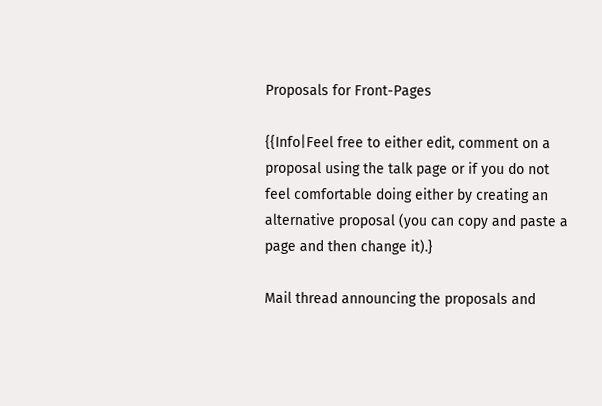Proposals for Front-Pages

{{Info|Feel free to either edit, comment on a proposal using the talk page or if you do not feel comfortable doing either by creating an alternative proposal (you can copy and paste a page and then change it).}

Mail thread announcing the proposals and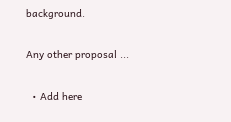background.

Any other proposal ...

  • Add here